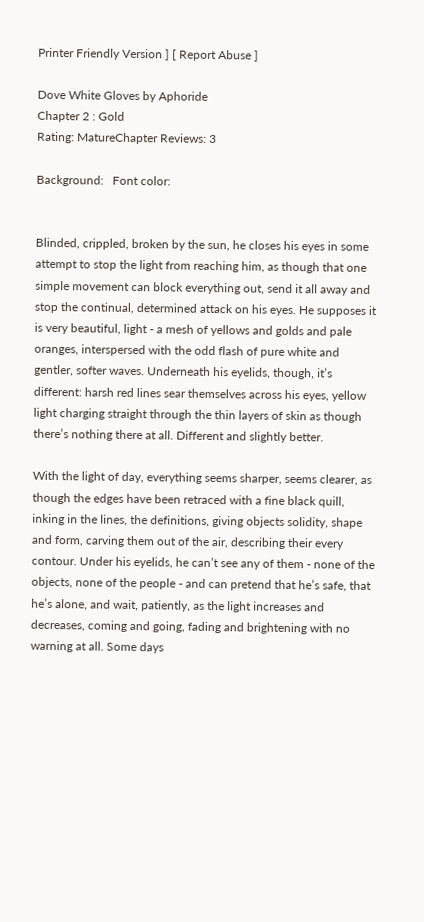Printer Friendly Version ] [ Report Abuse ]

Dove White Gloves by Aphoride
Chapter 2 : Gold
Rating: MatureChapter Reviews: 3

Background:   Font color:


Blinded, crippled, broken by the sun, he closes his eyes in some attempt to stop the light from reaching him, as though that one simple movement can block everything out, send it all away and stop the continual, determined attack on his eyes. He supposes it is very beautiful, light - a mesh of yellows and golds and pale oranges, interspersed with the odd flash of pure white and gentler, softer waves. Underneath his eyelids, though, it’s different: harsh red lines sear themselves across his eyes, yellow light charging straight through the thin layers of skin as though there’s nothing there at all. Different and slightly better.

With the light of day, everything seems sharper, seems clearer, as though the edges have been retraced with a fine black quill, inking in the lines, the definitions, giving objects solidity, shape and form, carving them out of the air, describing their every contour. Under his eyelids, he can’t see any of them - none of the objects, none of the people - and can pretend that he’s safe, that he’s alone, and wait, patiently, as the light increases and decreases, coming and going, fading and brightening with no warning at all. Some days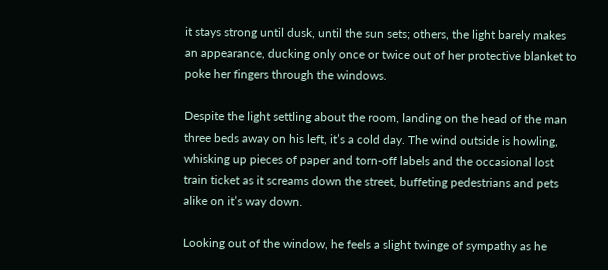it stays strong until dusk, until the sun sets; others, the light barely makes an appearance, ducking only once or twice out of her protective blanket to poke her fingers through the windows.

Despite the light settling about the room, landing on the head of the man three beds away on his left, it’s a cold day. The wind outside is howling, whisking up pieces of paper and torn-off labels and the occasional lost train ticket as it screams down the street, buffeting pedestrians and pets alike on it’s way down.

Looking out of the window, he feels a slight twinge of sympathy as he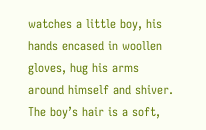watches a little boy, his hands encased in woollen gloves, hug his arms around himself and shiver. The boy’s hair is a soft,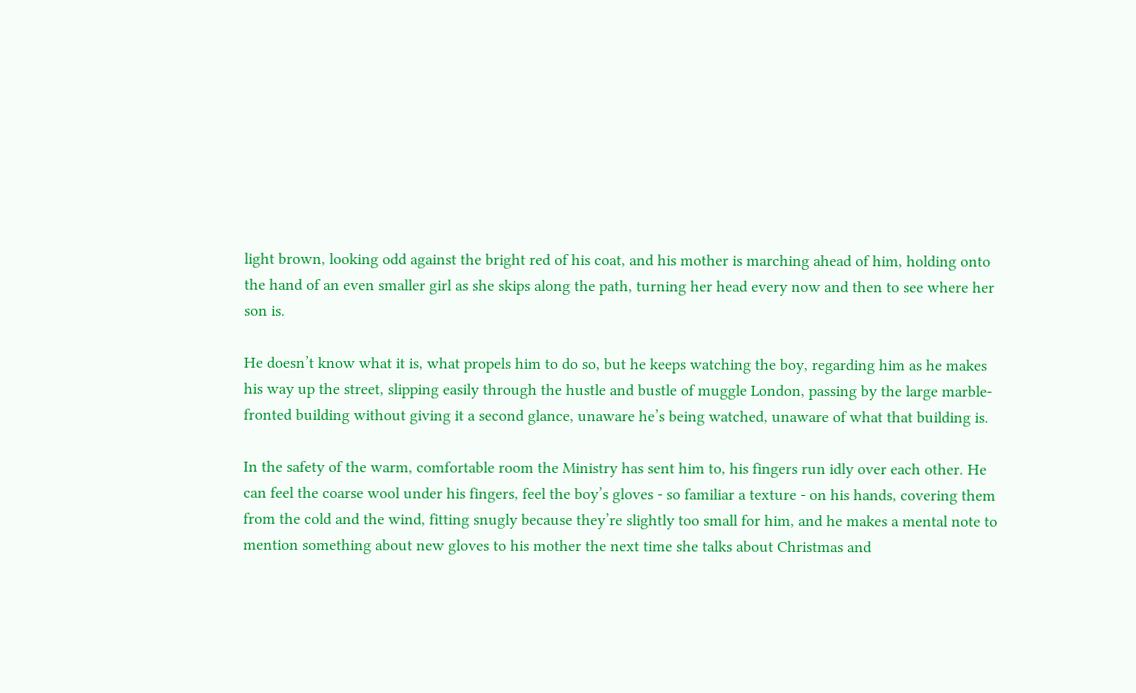light brown, looking odd against the bright red of his coat, and his mother is marching ahead of him, holding onto the hand of an even smaller girl as she skips along the path, turning her head every now and then to see where her son is.

He doesn’t know what it is, what propels him to do so, but he keeps watching the boy, regarding him as he makes his way up the street, slipping easily through the hustle and bustle of muggle London, passing by the large marble-fronted building without giving it a second glance, unaware he’s being watched, unaware of what that building is.

In the safety of the warm, comfortable room the Ministry has sent him to, his fingers run idly over each other. He can feel the coarse wool under his fingers, feel the boy’s gloves - so familiar a texture - on his hands, covering them from the cold and the wind, fitting snugly because they’re slightly too small for him, and he makes a mental note to mention something about new gloves to his mother the next time she talks about Christmas and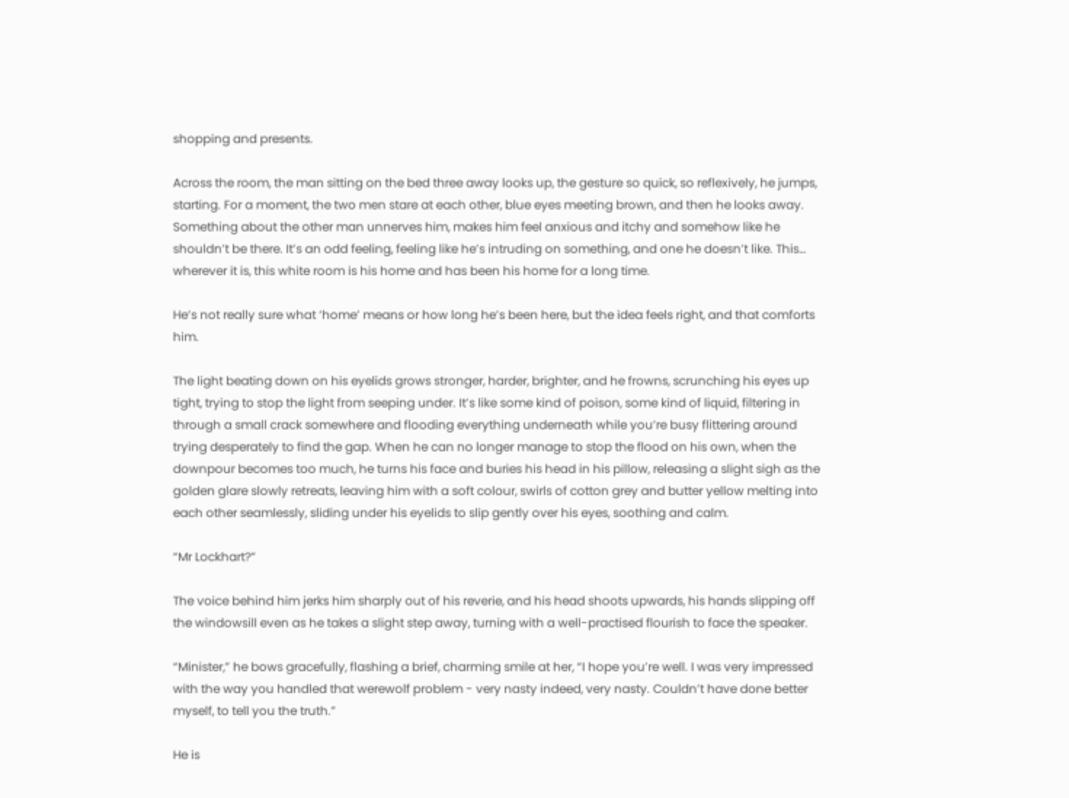shopping and presents.

Across the room, the man sitting on the bed three away looks up, the gesture so quick, so reflexively, he jumps, starting. For a moment, the two men stare at each other, blue eyes meeting brown, and then he looks away. Something about the other man unnerves him, makes him feel anxious and itchy and somehow like he shouldn’t be there. It’s an odd feeling, feeling like he’s intruding on something, and one he doesn’t like. This… wherever it is, this white room is his home and has been his home for a long time.

He’s not really sure what ‘home’ means or how long he’s been here, but the idea feels right, and that comforts him.

The light beating down on his eyelids grows stronger, harder, brighter, and he frowns, scrunching his eyes up tight, trying to stop the light from seeping under. It’s like some kind of poison, some kind of liquid, filtering in through a small crack somewhere and flooding everything underneath while you’re busy flittering around trying desperately to find the gap. When he can no longer manage to stop the flood on his own, when the downpour becomes too much, he turns his face and buries his head in his pillow, releasing a slight sigh as the golden glare slowly retreats, leaving him with a soft colour, swirls of cotton grey and butter yellow melting into each other seamlessly, sliding under his eyelids to slip gently over his eyes, soothing and calm.

“Mr Lockhart?”

The voice behind him jerks him sharply out of his reverie, and his head shoots upwards, his hands slipping off the windowsill even as he takes a slight step away, turning with a well-practised flourish to face the speaker.

“Minister,” he bows gracefully, flashing a brief, charming smile at her, “I hope you’re well. I was very impressed with the way you handled that werewolf problem - very nasty indeed, very nasty. Couldn’t have done better myself, to tell you the truth.”

He is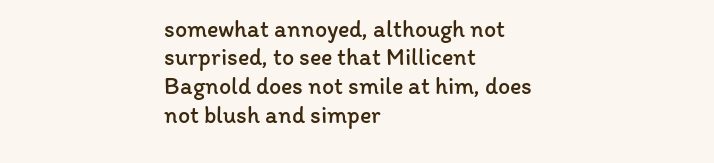somewhat annoyed, although not surprised, to see that Millicent Bagnold does not smile at him, does not blush and simper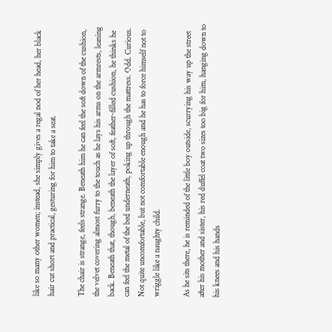like so many other women; instead, she simply gives a regal nod of her head, her black hair cut short and practical, gesturing for him to take a seat.

The chair is strange, feels strange. Beneath him he can feel the soft down of the cushion, the velvet covering almost furry to the touch as he lays his arms on the armrests, leaning back. Beneath that, though, beneath the layer of soft, feather-filled cushion, he thinks he can feel the metal of the bed underneath, poking up through the mattress. Odd. Curious. Not quite uncomfortable, but not comfortable enough and he has to force himself not to wriggle like a naughty child.

As he sits there, he is reminded of the little boy outside, scurrying his way up the street after his mother and sister, his red duffel coat two sizes too big for him, hanging down to his knees and his hands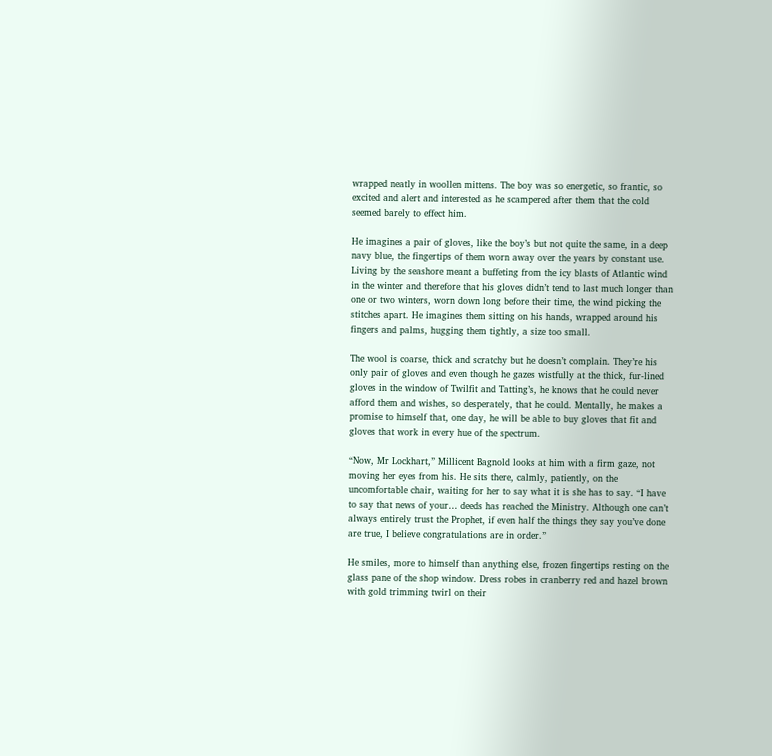wrapped neatly in woollen mittens. The boy was so energetic, so frantic, so excited and alert and interested as he scampered after them that the cold seemed barely to effect him.

He imagines a pair of gloves, like the boy’s but not quite the same, in a deep navy blue, the fingertips of them worn away over the years by constant use. Living by the seashore meant a buffeting from the icy blasts of Atlantic wind in the winter and therefore that his gloves didn’t tend to last much longer than one or two winters, worn down long before their time, the wind picking the stitches apart. He imagines them sitting on his hands, wrapped around his fingers and palms, hugging them tightly, a size too small.

The wool is coarse, thick and scratchy but he doesn’t complain. They’re his only pair of gloves and even though he gazes wistfully at the thick, fur-lined gloves in the window of Twilfit and Tatting’s, he knows that he could never afford them and wishes, so desperately, that he could. Mentally, he makes a promise to himself that, one day, he will be able to buy gloves that fit and gloves that work in every hue of the spectrum.

“Now, Mr Lockhart,” Millicent Bagnold looks at him with a firm gaze, not moving her eyes from his. He sits there, calmly, patiently, on the uncomfortable chair, waiting for her to say what it is she has to say. “I have to say that news of your… deeds has reached the Ministry. Although one can’t always entirely trust the Prophet, if even half the things they say you’ve done are true, I believe congratulations are in order.”

He smiles, more to himself than anything else, frozen fingertips resting on the glass pane of the shop window. Dress robes in cranberry red and hazel brown with gold trimming twirl on their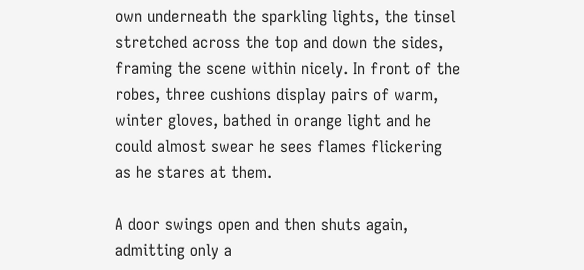own underneath the sparkling lights, the tinsel stretched across the top and down the sides, framing the scene within nicely. In front of the robes, three cushions display pairs of warm, winter gloves, bathed in orange light and he could almost swear he sees flames flickering as he stares at them.

A door swings open and then shuts again, admitting only a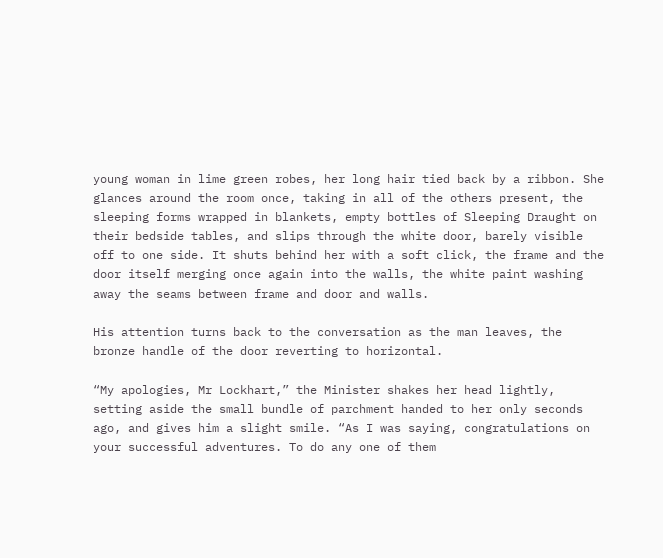young woman in lime green robes, her long hair tied back by a ribbon. She glances around the room once, taking in all of the others present, the sleeping forms wrapped in blankets, empty bottles of Sleeping Draught on their bedside tables, and slips through the white door, barely visible off to one side. It shuts behind her with a soft click, the frame and the door itself merging once again into the walls, the white paint washing away the seams between frame and door and walls.

His attention turns back to the conversation as the man leaves, the bronze handle of the door reverting to horizontal.

“My apologies, Mr Lockhart,” the Minister shakes her head lightly, setting aside the small bundle of parchment handed to her only seconds ago, and gives him a slight smile. “As I was saying, congratulations on your successful adventures. To do any one of them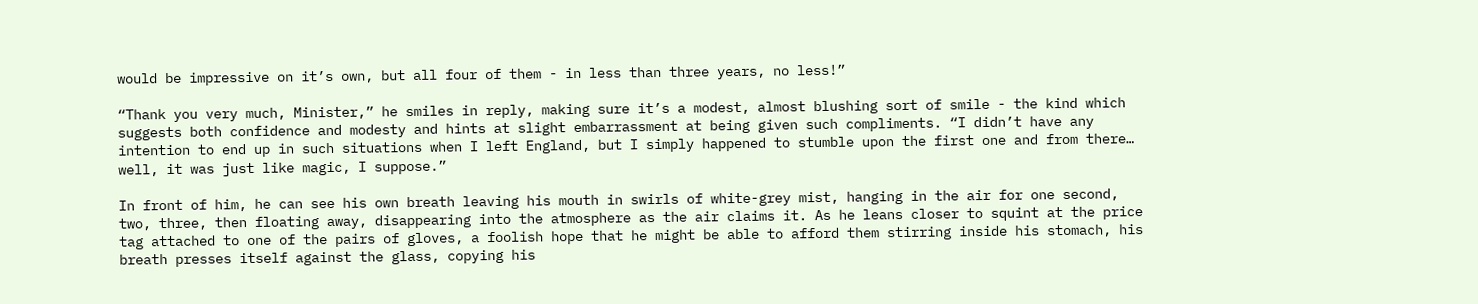would be impressive on it’s own, but all four of them - in less than three years, no less!”

“Thank you very much, Minister,” he smiles in reply, making sure it’s a modest, almost blushing sort of smile - the kind which suggests both confidence and modesty and hints at slight embarrassment at being given such compliments. “I didn’t have any intention to end up in such situations when I left England, but I simply happened to stumble upon the first one and from there… well, it was just like magic, I suppose.”

In front of him, he can see his own breath leaving his mouth in swirls of white-grey mist, hanging in the air for one second, two, three, then floating away, disappearing into the atmosphere as the air claims it. As he leans closer to squint at the price tag attached to one of the pairs of gloves, a foolish hope that he might be able to afford them stirring inside his stomach, his breath presses itself against the glass, copying his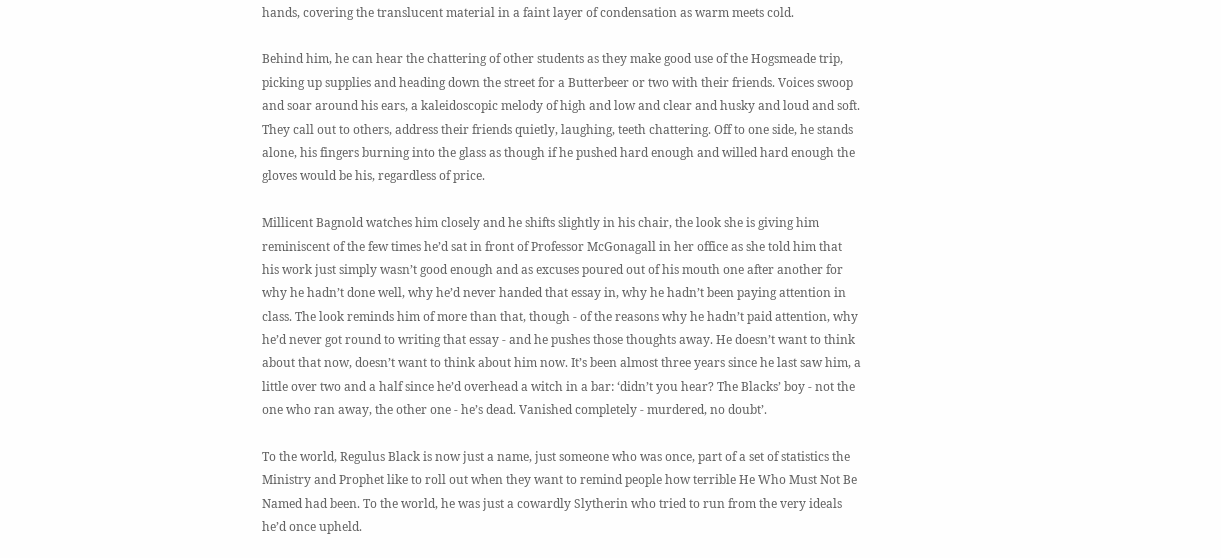hands, covering the translucent material in a faint layer of condensation as warm meets cold.

Behind him, he can hear the chattering of other students as they make good use of the Hogsmeade trip, picking up supplies and heading down the street for a Butterbeer or two with their friends. Voices swoop and soar around his ears, a kaleidoscopic melody of high and low and clear and husky and loud and soft. They call out to others, address their friends quietly, laughing, teeth chattering. Off to one side, he stands alone, his fingers burning into the glass as though if he pushed hard enough and willed hard enough the gloves would be his, regardless of price.

Millicent Bagnold watches him closely and he shifts slightly in his chair, the look she is giving him reminiscent of the few times he’d sat in front of Professor McGonagall in her office as she told him that his work just simply wasn’t good enough and as excuses poured out of his mouth one after another for why he hadn’t done well, why he’d never handed that essay in, why he hadn’t been paying attention in class. The look reminds him of more than that, though - of the reasons why he hadn’t paid attention, why he’d never got round to writing that essay - and he pushes those thoughts away. He doesn’t want to think about that now, doesn’t want to think about him now. It’s been almost three years since he last saw him, a little over two and a half since he’d overhead a witch in a bar: ‘didn’t you hear? The Blacks’ boy - not the one who ran away, the other one - he’s dead. Vanished completely - murdered, no doubt’.

To the world, Regulus Black is now just a name, just someone who was once, part of a set of statistics the Ministry and Prophet like to roll out when they want to remind people how terrible He Who Must Not Be Named had been. To the world, he was just a cowardly Slytherin who tried to run from the very ideals he’d once upheld.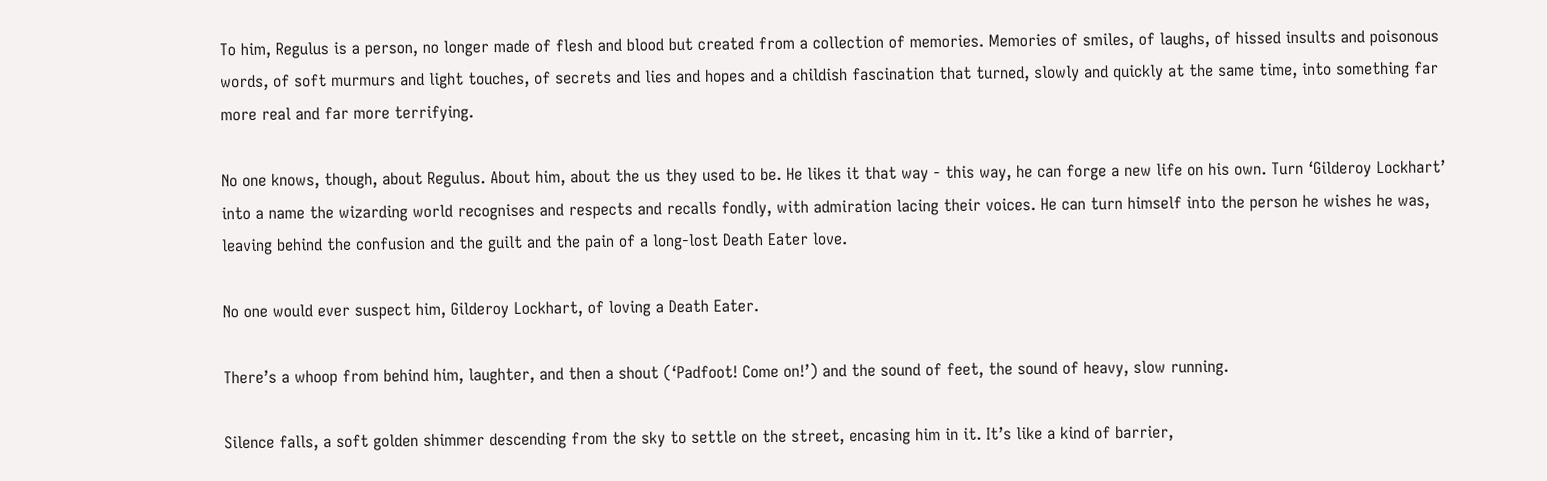To him, Regulus is a person, no longer made of flesh and blood but created from a collection of memories. Memories of smiles, of laughs, of hissed insults and poisonous words, of soft murmurs and light touches, of secrets and lies and hopes and a childish fascination that turned, slowly and quickly at the same time, into something far more real and far more terrifying.

No one knows, though, about Regulus. About him, about the us they used to be. He likes it that way - this way, he can forge a new life on his own. Turn ‘Gilderoy Lockhart’ into a name the wizarding world recognises and respects and recalls fondly, with admiration lacing their voices. He can turn himself into the person he wishes he was, leaving behind the confusion and the guilt and the pain of a long-lost Death Eater love.

No one would ever suspect him, Gilderoy Lockhart, of loving a Death Eater.

There’s a whoop from behind him, laughter, and then a shout (‘Padfoot! Come on!’) and the sound of feet, the sound of heavy, slow running.

Silence falls, a soft golden shimmer descending from the sky to settle on the street, encasing him in it. It’s like a kind of barrier,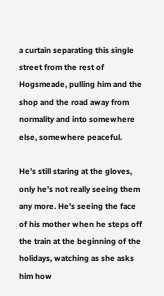a curtain separating this single street from the rest of Hogsmeade, pulling him and the shop and the road away from normality and into somewhere else, somewhere peaceful.

He’s still staring at the gloves, only he’s not really seeing them any more. He’s seeing the face of his mother when he steps off the train at the beginning of the holidays, watching as she asks him how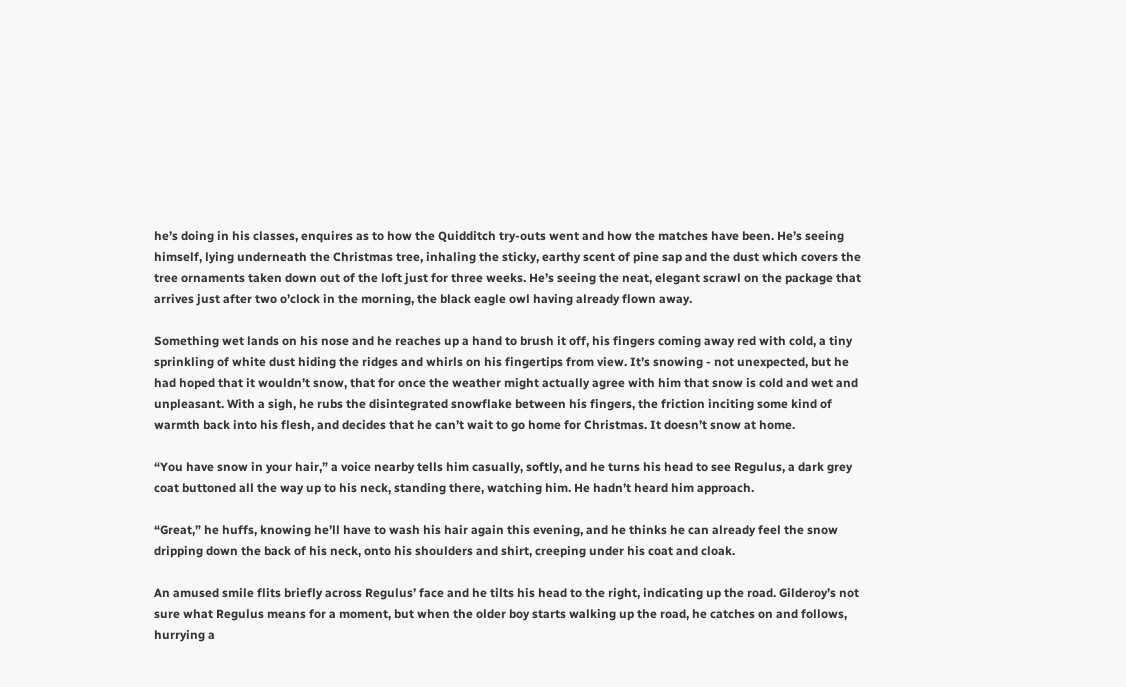he’s doing in his classes, enquires as to how the Quidditch try-outs went and how the matches have been. He’s seeing himself, lying underneath the Christmas tree, inhaling the sticky, earthy scent of pine sap and the dust which covers the tree ornaments taken down out of the loft just for three weeks. He’s seeing the neat, elegant scrawl on the package that arrives just after two o’clock in the morning, the black eagle owl having already flown away.

Something wet lands on his nose and he reaches up a hand to brush it off, his fingers coming away red with cold, a tiny sprinkling of white dust hiding the ridges and whirls on his fingertips from view. It’s snowing - not unexpected, but he had hoped that it wouldn’t snow, that for once the weather might actually agree with him that snow is cold and wet and unpleasant. With a sigh, he rubs the disintegrated snowflake between his fingers, the friction inciting some kind of warmth back into his flesh, and decides that he can’t wait to go home for Christmas. It doesn’t snow at home.

“You have snow in your hair,” a voice nearby tells him casually, softly, and he turns his head to see Regulus, a dark grey coat buttoned all the way up to his neck, standing there, watching him. He hadn’t heard him approach.

“Great,” he huffs, knowing he’ll have to wash his hair again this evening, and he thinks he can already feel the snow dripping down the back of his neck, onto his shoulders and shirt, creeping under his coat and cloak.

An amused smile flits briefly across Regulus’ face and he tilts his head to the right, indicating up the road. Gilderoy’s not sure what Regulus means for a moment, but when the older boy starts walking up the road, he catches on and follows, hurrying a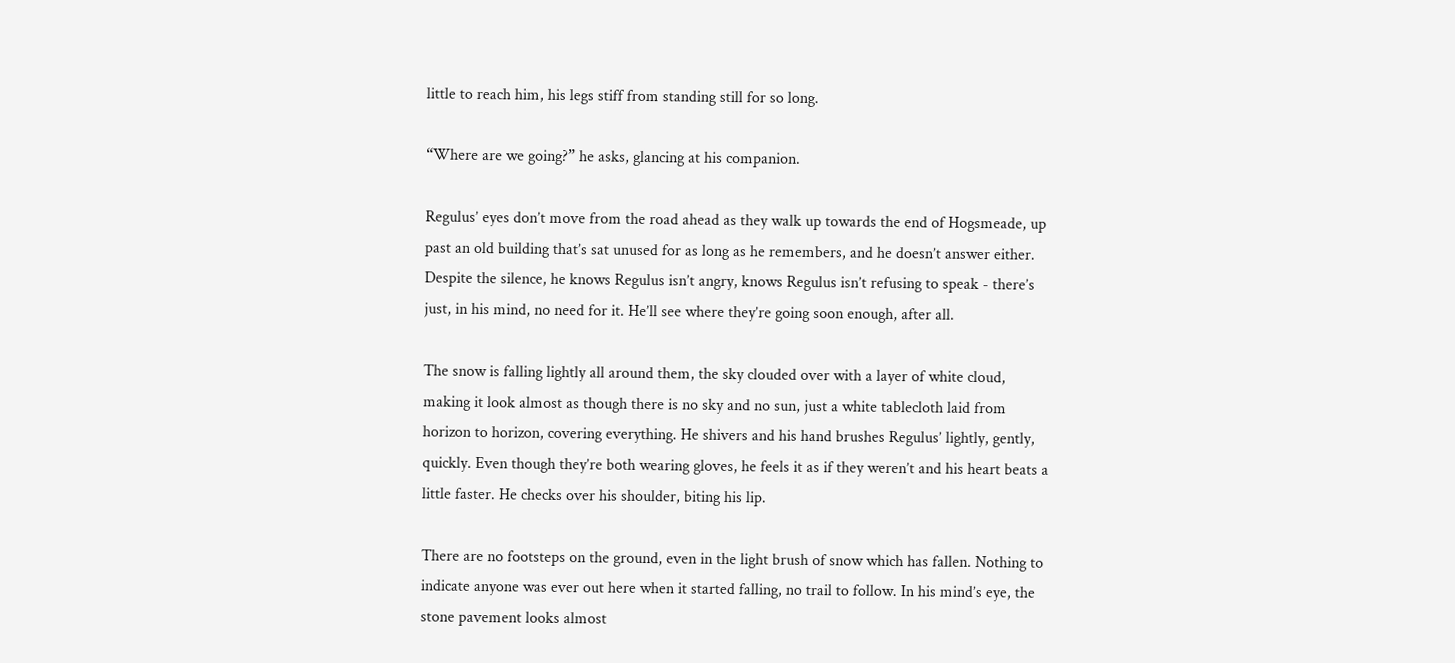little to reach him, his legs stiff from standing still for so long.

“Where are we going?” he asks, glancing at his companion.

Regulus’ eyes don’t move from the road ahead as they walk up towards the end of Hogsmeade, up past an old building that’s sat unused for as long as he remembers, and he doesn’t answer either. Despite the silence, he knows Regulus isn’t angry, knows Regulus isn’t refusing to speak - there’s just, in his mind, no need for it. He’ll see where they’re going soon enough, after all.

The snow is falling lightly all around them, the sky clouded over with a layer of white cloud, making it look almost as though there is no sky and no sun, just a white tablecloth laid from horizon to horizon, covering everything. He shivers and his hand brushes Regulus’ lightly, gently, quickly. Even though they’re both wearing gloves, he feels it as if they weren’t and his heart beats a little faster. He checks over his shoulder, biting his lip.

There are no footsteps on the ground, even in the light brush of snow which has fallen. Nothing to indicate anyone was ever out here when it started falling, no trail to follow. In his mind’s eye, the stone pavement looks almost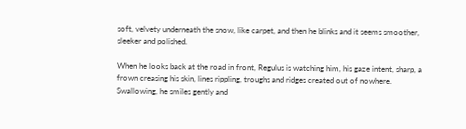soft, velvety underneath the snow, like carpet, and then he blinks and it seems smoother, sleeker and polished.

When he looks back at the road in front, Regulus is watching him, his gaze intent, sharp, a frown creasing his skin, lines rippling, troughs and ridges created out of nowhere. Swallowing, he smiles gently and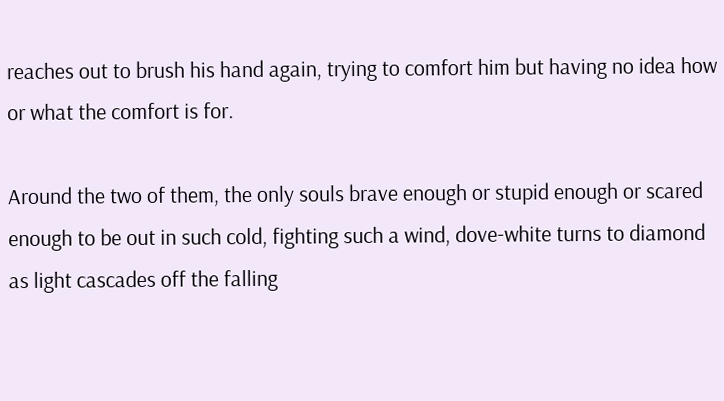reaches out to brush his hand again, trying to comfort him but having no idea how or what the comfort is for.

Around the two of them, the only souls brave enough or stupid enough or scared enough to be out in such cold, fighting such a wind, dove-white turns to diamond as light cascades off the falling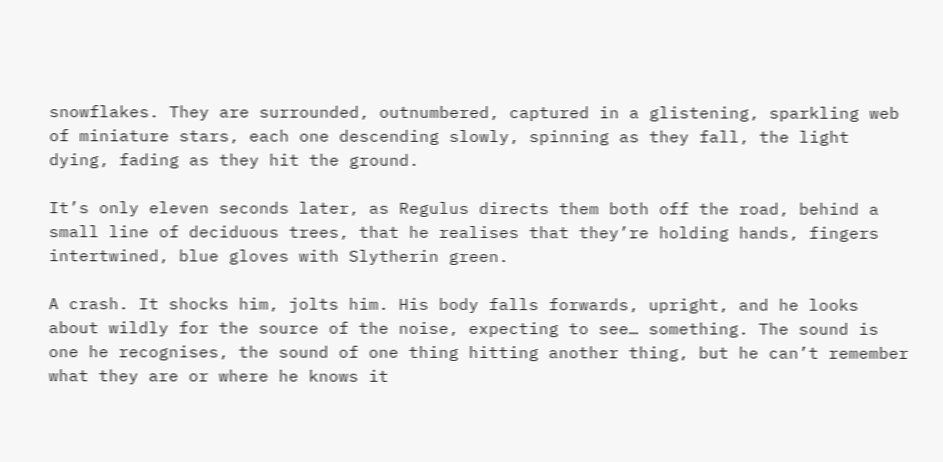snowflakes. They are surrounded, outnumbered, captured in a glistening, sparkling web of miniature stars, each one descending slowly, spinning as they fall, the light dying, fading as they hit the ground.

It’s only eleven seconds later, as Regulus directs them both off the road, behind a small line of deciduous trees, that he realises that they’re holding hands, fingers intertwined, blue gloves with Slytherin green.

A crash. It shocks him, jolts him. His body falls forwards, upright, and he looks about wildly for the source of the noise, expecting to see… something. The sound is one he recognises, the sound of one thing hitting another thing, but he can’t remember what they are or where he knows it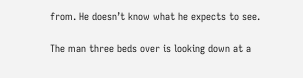from. He doesn’t know what he expects to see.

The man three beds over is looking down at a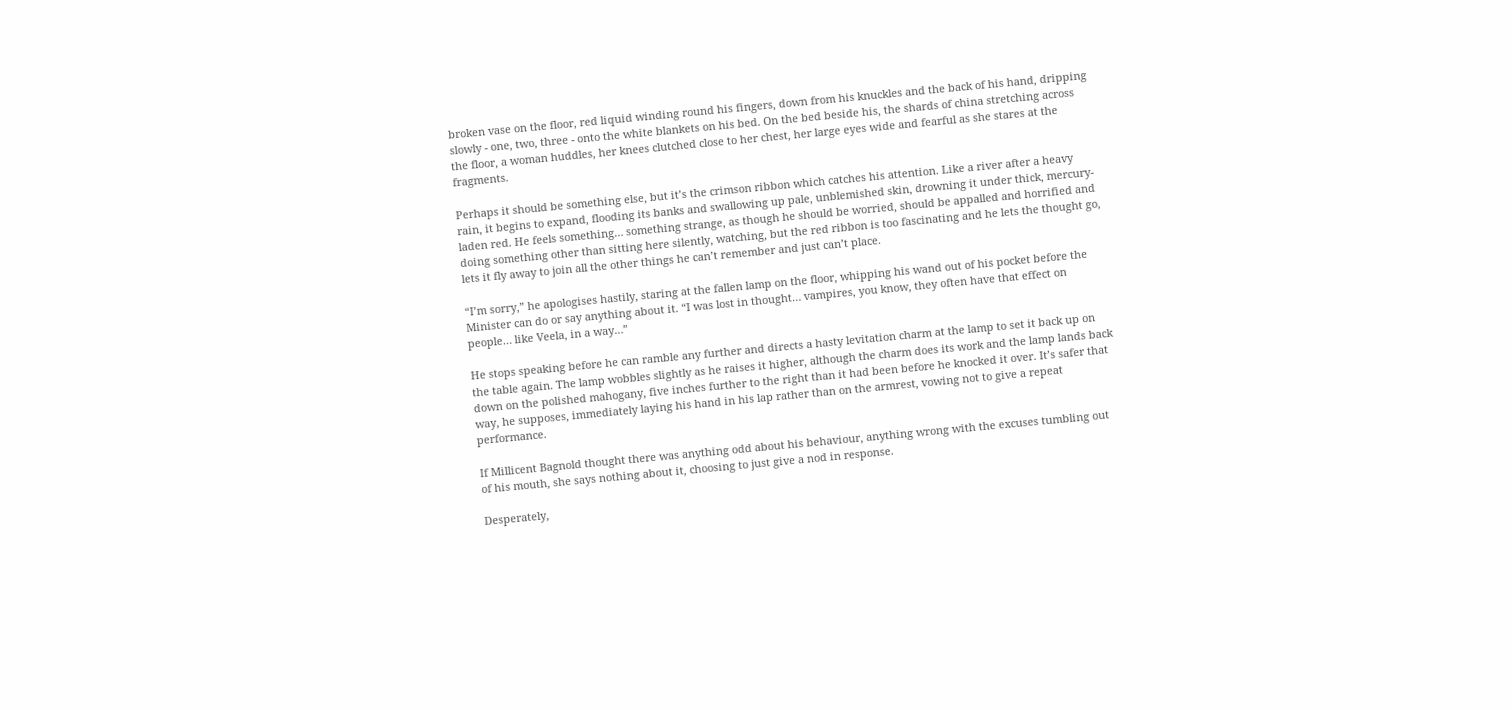broken vase on the floor, red liquid winding round his fingers, down from his knuckles and the back of his hand, dripping slowly - one, two, three - onto the white blankets on his bed. On the bed beside his, the shards of china stretching across the floor, a woman huddles, her knees clutched close to her chest, her large eyes wide and fearful as she stares at the fragments.

Perhaps it should be something else, but it’s the crimson ribbon which catches his attention. Like a river after a heavy rain, it begins to expand, flooding its banks and swallowing up pale, unblemished skin, drowning it under thick, mercury-laden red. He feels something… something strange, as though he should be worried, should be appalled and horrified and doing something other than sitting here silently, watching, but the red ribbon is too fascinating and he lets the thought go, lets it fly away to join all the other things he can’t remember and just can’t place.

“I’m sorry,” he apologises hastily, staring at the fallen lamp on the floor, whipping his wand out of his pocket before the Minister can do or say anything about it. “I was lost in thought… vampires, you know, they often have that effect on people… like Veela, in a way…”

He stops speaking before he can ramble any further and directs a hasty levitation charm at the lamp to set it back up on the table again. The lamp wobbles slightly as he raises it higher, although the charm does its work and the lamp lands back down on the polished mahogany, five inches further to the right than it had been before he knocked it over. It’s safer that way, he supposes, immediately laying his hand in his lap rather than on the armrest, vowing not to give a repeat performance.

If Millicent Bagnold thought there was anything odd about his behaviour, anything wrong with the excuses tumbling out of his mouth, she says nothing about it, choosing to just give a nod in response.

Desperately,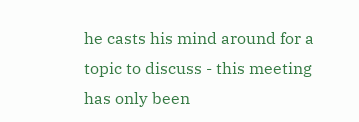he casts his mind around for a topic to discuss - this meeting has only been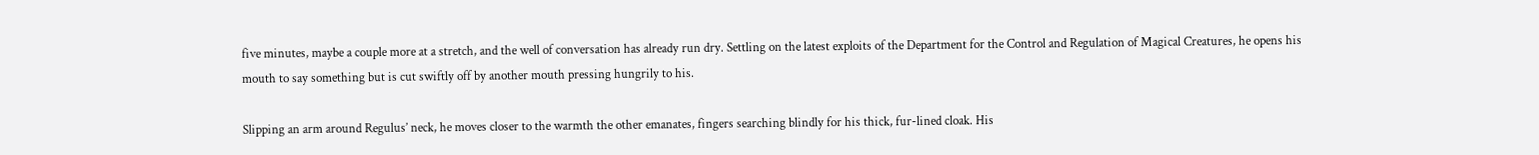five minutes, maybe a couple more at a stretch, and the well of conversation has already run dry. Settling on the latest exploits of the Department for the Control and Regulation of Magical Creatures, he opens his mouth to say something but is cut swiftly off by another mouth pressing hungrily to his.

Slipping an arm around Regulus’ neck, he moves closer to the warmth the other emanates, fingers searching blindly for his thick, fur-lined cloak. His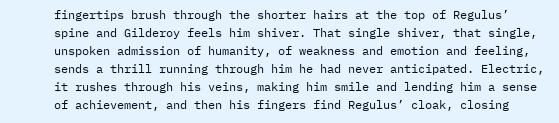fingertips brush through the shorter hairs at the top of Regulus’ spine and Gilderoy feels him shiver. That single shiver, that single, unspoken admission of humanity, of weakness and emotion and feeling, sends a thrill running through him he had never anticipated. Electric, it rushes through his veins, making him smile and lending him a sense of achievement, and then his fingers find Regulus’ cloak, closing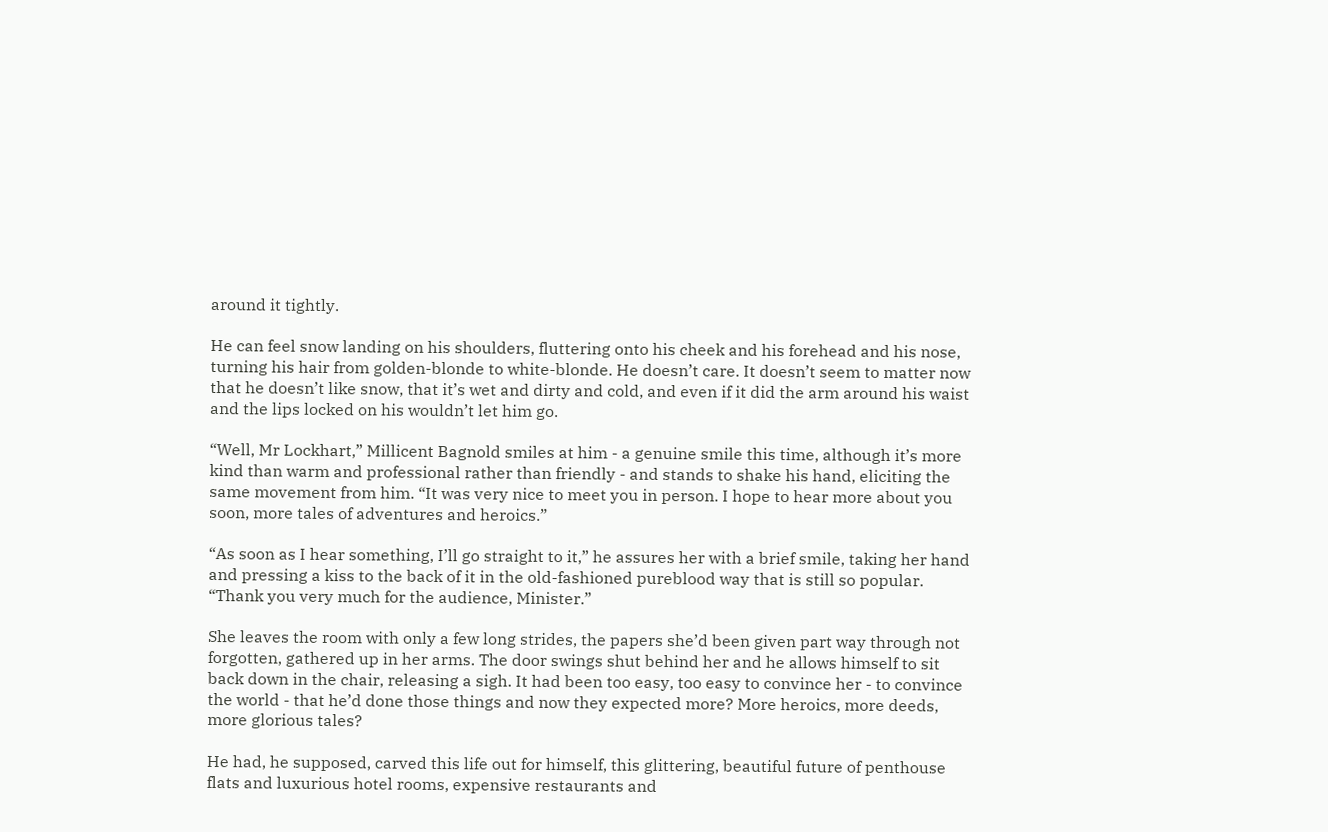around it tightly.

He can feel snow landing on his shoulders, fluttering onto his cheek and his forehead and his nose, turning his hair from golden-blonde to white-blonde. He doesn’t care. It doesn’t seem to matter now that he doesn’t like snow, that it’s wet and dirty and cold, and even if it did the arm around his waist and the lips locked on his wouldn’t let him go.

“Well, Mr Lockhart,” Millicent Bagnold smiles at him - a genuine smile this time, although it’s more kind than warm and professional rather than friendly - and stands to shake his hand, eliciting the same movement from him. “It was very nice to meet you in person. I hope to hear more about you soon, more tales of adventures and heroics.”

“As soon as I hear something, I’ll go straight to it,” he assures her with a brief smile, taking her hand and pressing a kiss to the back of it in the old-fashioned pureblood way that is still so popular. “Thank you very much for the audience, Minister.”

She leaves the room with only a few long strides, the papers she’d been given part way through not forgotten, gathered up in her arms. The door swings shut behind her and he allows himself to sit back down in the chair, releasing a sigh. It had been too easy, too easy to convince her - to convince the world - that he’d done those things and now they expected more? More heroics, more deeds, more glorious tales?

He had, he supposed, carved this life out for himself, this glittering, beautiful future of penthouse flats and luxurious hotel rooms, expensive restaurants and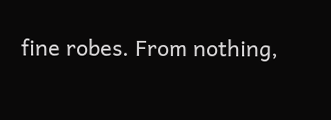fine robes. From nothing,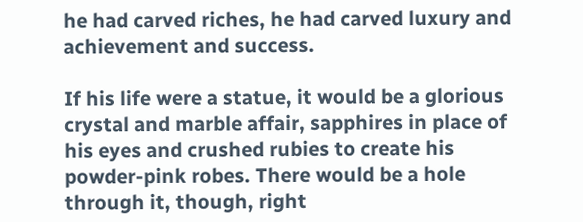he had carved riches, he had carved luxury and achievement and success.

If his life were a statue, it would be a glorious crystal and marble affair, sapphires in place of his eyes and crushed rubies to create his powder-pink robes. There would be a hole through it, though, right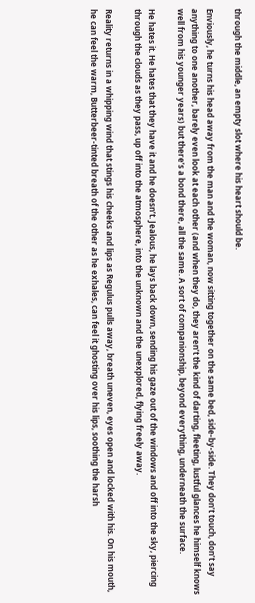through the middle, an empty slot where his heart should be.

Enviously, he turns his head away from the man and the woman, now sitting together on the same bed, side-by-side. They don’t touch, don’t say anything to one another, barely even look at each other (and when they do, they aren’t the kind of darting, fleeting, lustful glances he himself knows well from his younger years) but there’s a bond there, all the same. A sort of companionship, beyond everything, underneath the surface.

He hates it. He hates that they have it and he doesn’t. Jealous, he lays back down, sending his gaze out of the windows and off into the sky, piercing through the clouds as they pass, up off into the atmosphere, into the unknown and the unexplored, flying freely away.

Reality returns in a whipping wind that stings his cheeks and lips as Regulus pulls away, breath uneven, eyes open and locked with his. On his mouth, he can feel the warm, Butterbeer-tinted breath of the other as he exhales, can feel it ghosting over his lips, soothing the harsh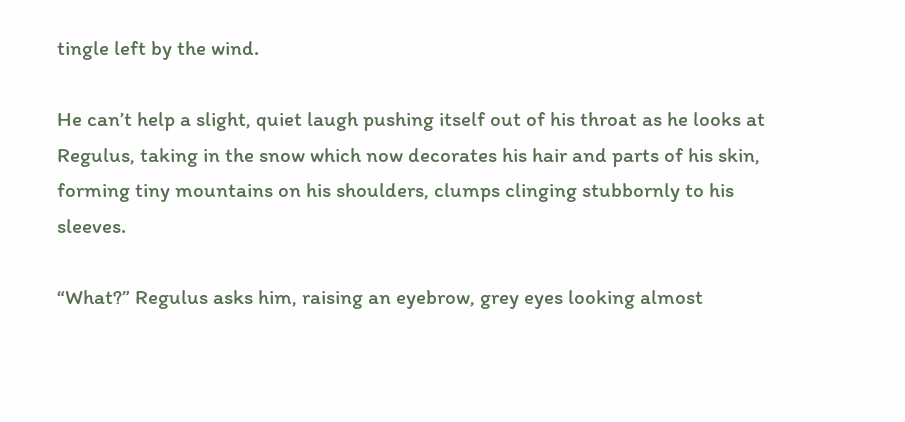tingle left by the wind.

He can’t help a slight, quiet laugh pushing itself out of his throat as he looks at Regulus, taking in the snow which now decorates his hair and parts of his skin, forming tiny mountains on his shoulders, clumps clinging stubbornly to his sleeves.

“What?” Regulus asks him, raising an eyebrow, grey eyes looking almost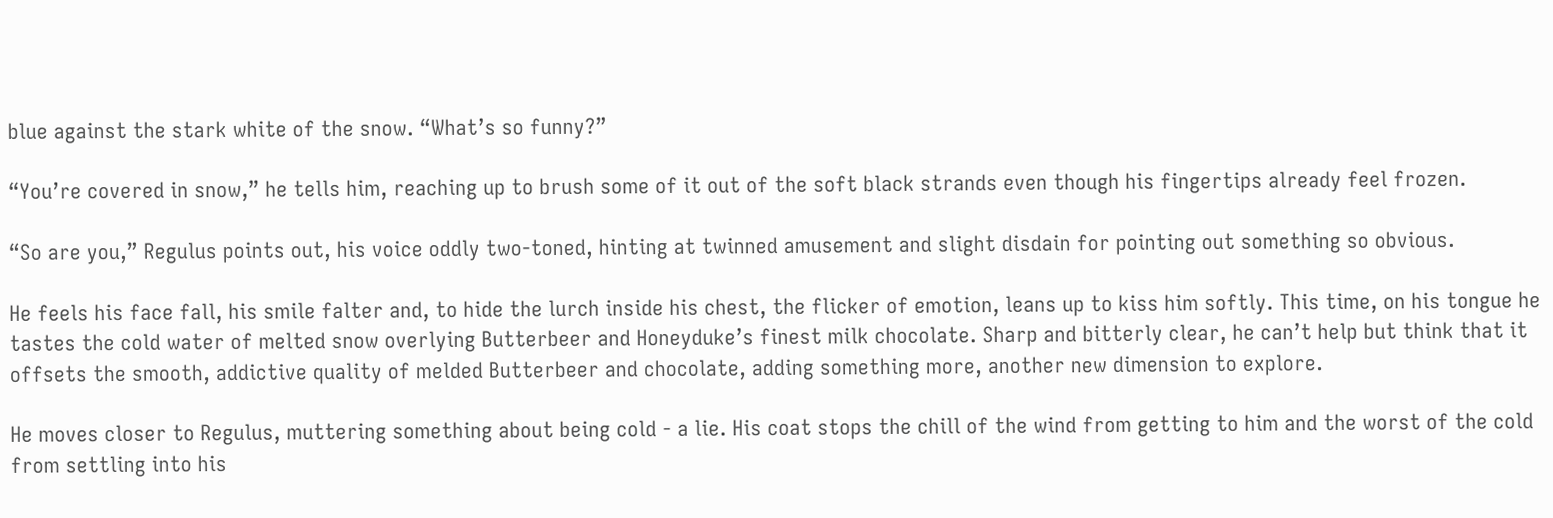blue against the stark white of the snow. “What’s so funny?”

“You’re covered in snow,” he tells him, reaching up to brush some of it out of the soft black strands even though his fingertips already feel frozen.

“So are you,” Regulus points out, his voice oddly two-toned, hinting at twinned amusement and slight disdain for pointing out something so obvious.

He feels his face fall, his smile falter and, to hide the lurch inside his chest, the flicker of emotion, leans up to kiss him softly. This time, on his tongue he tastes the cold water of melted snow overlying Butterbeer and Honeyduke’s finest milk chocolate. Sharp and bitterly clear, he can’t help but think that it offsets the smooth, addictive quality of melded Butterbeer and chocolate, adding something more, another new dimension to explore.

He moves closer to Regulus, muttering something about being cold - a lie. His coat stops the chill of the wind from getting to him and the worst of the cold from settling into his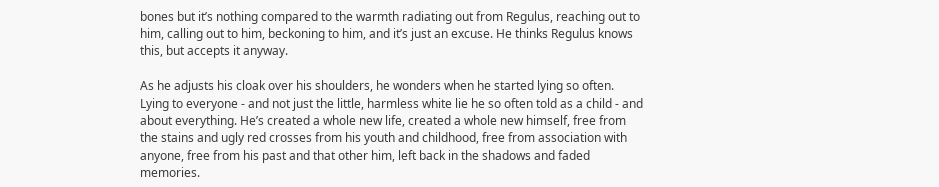bones but it’s nothing compared to the warmth radiating out from Regulus, reaching out to him, calling out to him, beckoning to him, and it’s just an excuse. He thinks Regulus knows this, but accepts it anyway.

As he adjusts his cloak over his shoulders, he wonders when he started lying so often. Lying to everyone - and not just the little, harmless white lie he so often told as a child - and about everything. He’s created a whole new life, created a whole new himself, free from the stains and ugly red crosses from his youth and childhood, free from association with anyone, free from his past and that other him, left back in the shadows and faded memories.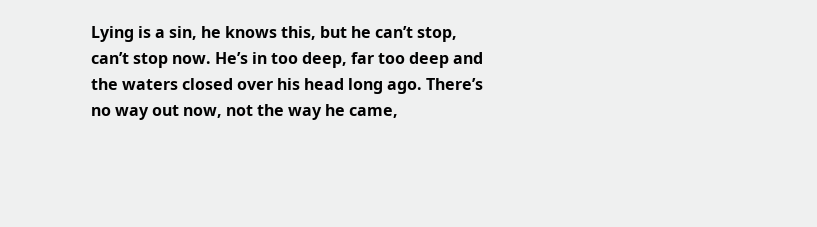Lying is a sin, he knows this, but he can’t stop, can’t stop now. He’s in too deep, far too deep and the waters closed over his head long ago. There’s no way out now, not the way he came,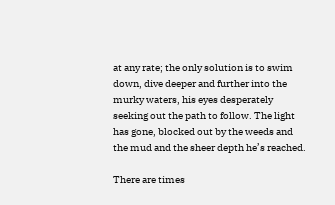at any rate; the only solution is to swim down, dive deeper and further into the murky waters, his eyes desperately seeking out the path to follow. The light has gone, blocked out by the weeds and the mud and the sheer depth he’s reached.

There are times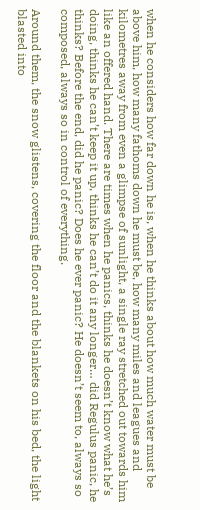when he considers how far down he is, when he thinks about how much water must be above him, how many fathoms down he must be, how many miles and leagues and kilometres away from even a glimpse of sunlight, a single ray stretched out towards him like an offered hand. There are times when he panics, thinks he doesn’t know what he’s doing, thinks he can’t keep it up, thinks he can’t do it any longer… did Regulus panic, he thinks? Before the end, did he panic? Does he ever panic? He doesn’t seem to, always so composed, always so in control of everything.

Around them, the snow glistens, covering the floor and the blankets on his bed, the light blasted into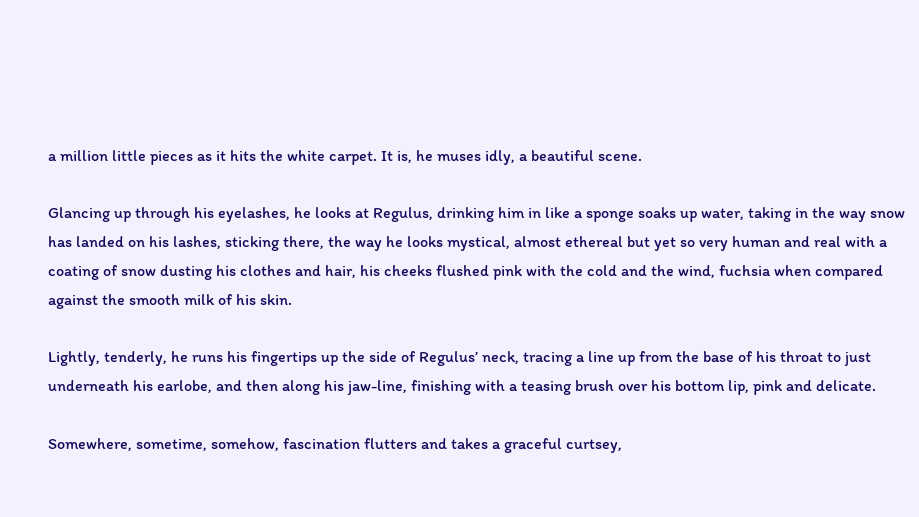a million little pieces as it hits the white carpet. It is, he muses idly, a beautiful scene.

Glancing up through his eyelashes, he looks at Regulus, drinking him in like a sponge soaks up water, taking in the way snow has landed on his lashes, sticking there, the way he looks mystical, almost ethereal but yet so very human and real with a coating of snow dusting his clothes and hair, his cheeks flushed pink with the cold and the wind, fuchsia when compared against the smooth milk of his skin.

Lightly, tenderly, he runs his fingertips up the side of Regulus’ neck, tracing a line up from the base of his throat to just underneath his earlobe, and then along his jaw-line, finishing with a teasing brush over his bottom lip, pink and delicate.

Somewhere, sometime, somehow, fascination flutters and takes a graceful curtsey,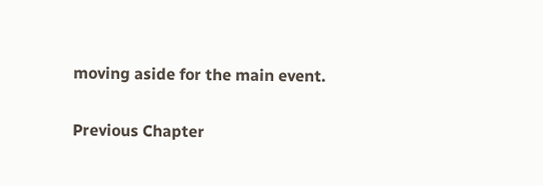moving aside for the main event.

Previous Chapter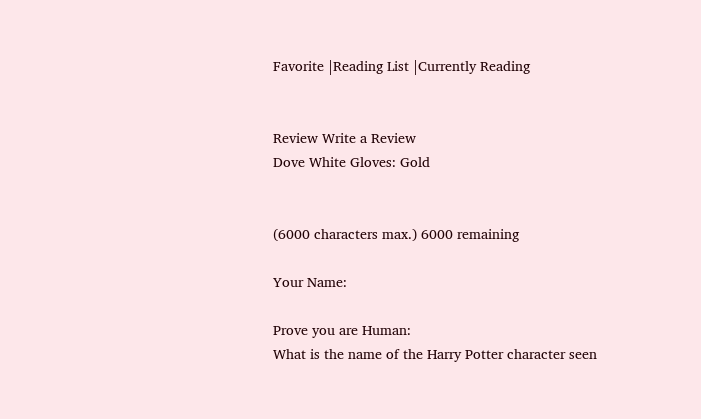Favorite |Reading List |Currently Reading


Review Write a Review
Dove White Gloves: Gold


(6000 characters max.) 6000 remaining

Your Name:

Prove you are Human:
What is the name of the Harry Potter character seen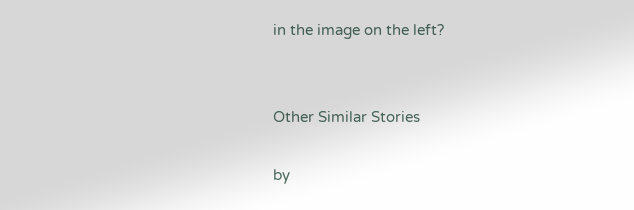in the image on the left?


Other Similar Stories

by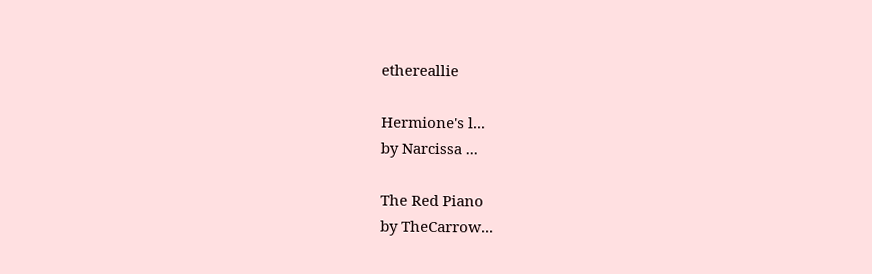ethereallie

Hermione's l...
by Narcissa ...

The Red Piano
by TheCarrow...